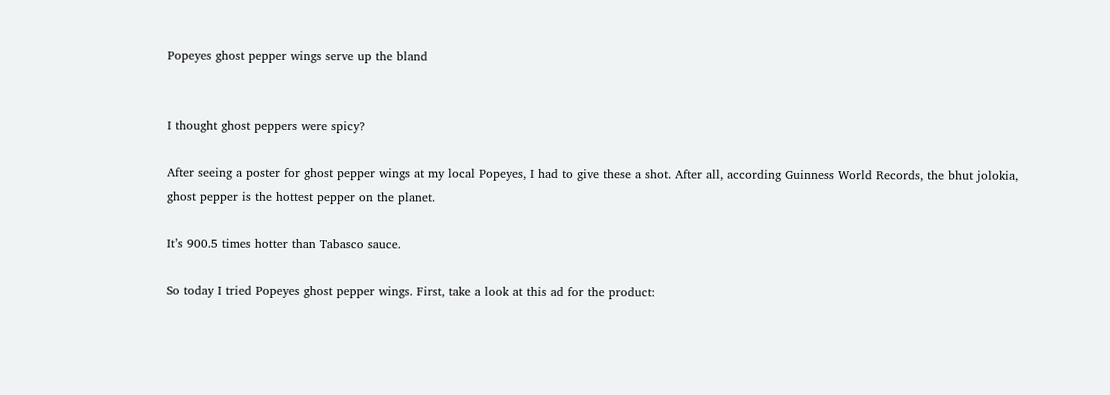Popeyes ghost pepper wings serve up the bland


I thought ghost peppers were spicy?

After seeing a poster for ghost pepper wings at my local Popeyes, I had to give these a shot. After all, according Guinness World Records, the bhut jolokia, ghost pepper is the hottest pepper on the planet.

It’s 900.5 times hotter than Tabasco sauce.

So today I tried Popeyes ghost pepper wings. First, take a look at this ad for the product: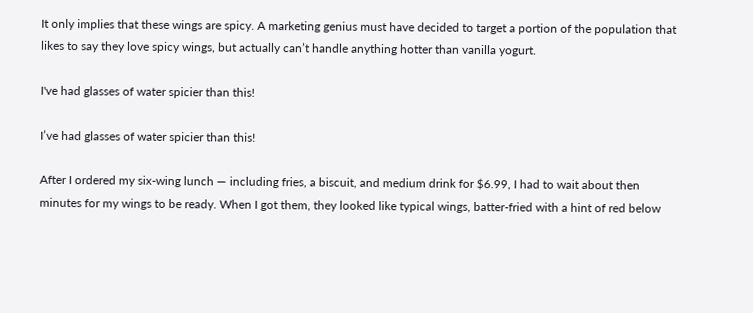It only implies that these wings are spicy. A marketing genius must have decided to target a portion of the population that likes to say they love spicy wings, but actually can’t handle anything hotter than vanilla yogurt.

I've had glasses of water spicier than this!

I’ve had glasses of water spicier than this!

After I ordered my six-wing lunch — including fries, a biscuit, and medium drink for $6.99, I had to wait about then minutes for my wings to be ready. When I got them, they looked like typical wings, batter-fried with a hint of red below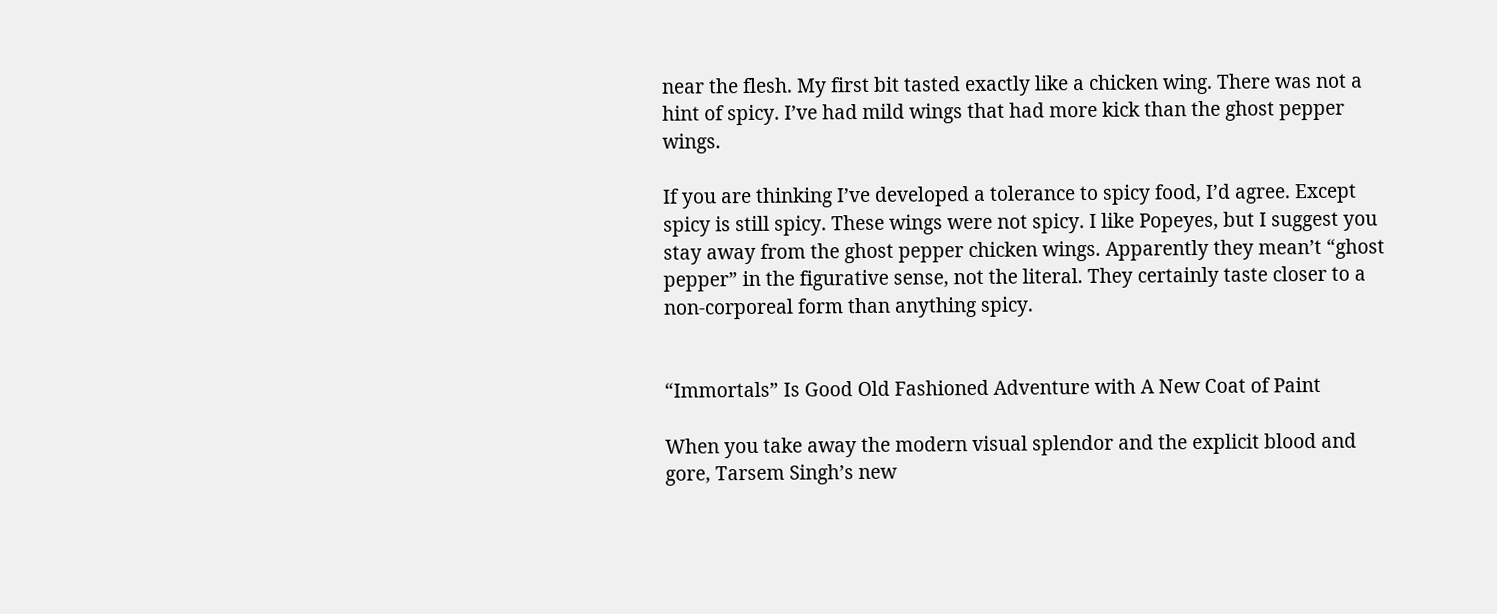near the flesh. My first bit tasted exactly like a chicken wing. There was not a hint of spicy. I’ve had mild wings that had more kick than the ghost pepper wings.

If you are thinking I’ve developed a tolerance to spicy food, I’d agree. Except spicy is still spicy. These wings were not spicy. I like Popeyes, but I suggest you stay away from the ghost pepper chicken wings. Apparently they mean’t “ghost pepper” in the figurative sense, not the literal. They certainly taste closer to a non-corporeal form than anything spicy.


“Immortals” Is Good Old Fashioned Adventure with A New Coat of Paint

When you take away the modern visual splendor and the explicit blood and gore, Tarsem Singh’s new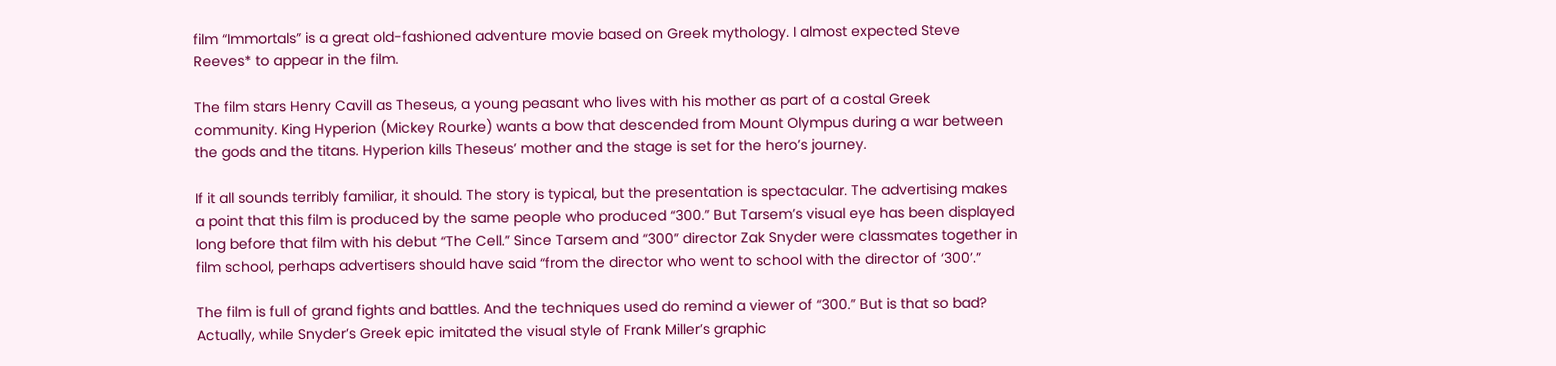film “Immortals” is a great old-fashioned adventure movie based on Greek mythology. I almost expected Steve Reeves* to appear in the film.

The film stars Henry Cavill as Theseus, a young peasant who lives with his mother as part of a costal Greek community. King Hyperion (Mickey Rourke) wants a bow that descended from Mount Olympus during a war between the gods and the titans. Hyperion kills Theseus’ mother and the stage is set for the hero’s journey.

If it all sounds terribly familiar, it should. The story is typical, but the presentation is spectacular. The advertising makes a point that this film is produced by the same people who produced “300.” But Tarsem’s visual eye has been displayed long before that film with his debut “The Cell.” Since Tarsem and “300” director Zak Snyder were classmates together in film school, perhaps advertisers should have said “from the director who went to school with the director of ‘300’.”

The film is full of grand fights and battles. And the techniques used do remind a viewer of “300.” But is that so bad? Actually, while Snyder’s Greek epic imitated the visual style of Frank Miller’s graphic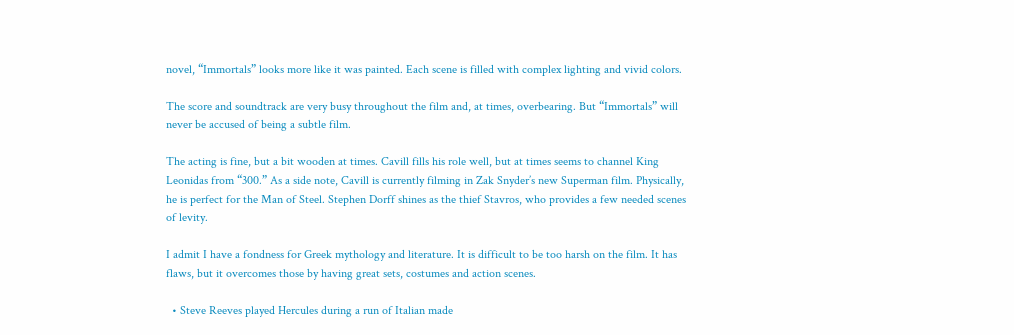novel, “Immortals” looks more like it was painted. Each scene is filled with complex lighting and vivid colors.

The score and soundtrack are very busy throughout the film and, at times, overbearing. But “Immortals” will never be accused of being a subtle film.

The acting is fine, but a bit wooden at times. Cavill fills his role well, but at times seems to channel King Leonidas from “300.” As a side note, Cavill is currently filming in Zak Snyder’s new Superman film. Physically, he is perfect for the Man of Steel. Stephen Dorff shines as the thief Stavros, who provides a few needed scenes of levity.

I admit I have a fondness for Greek mythology and literature. It is difficult to be too harsh on the film. It has flaws, but it overcomes those by having great sets, costumes and action scenes.

  • Steve Reeves played Hercules during a run of Italian made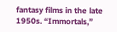fantasy films in the late 1950s. “Immortals,”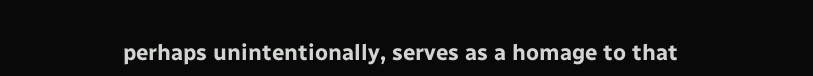perhaps unintentionally, serves as a homage to that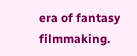era of fantasy filmmaking.